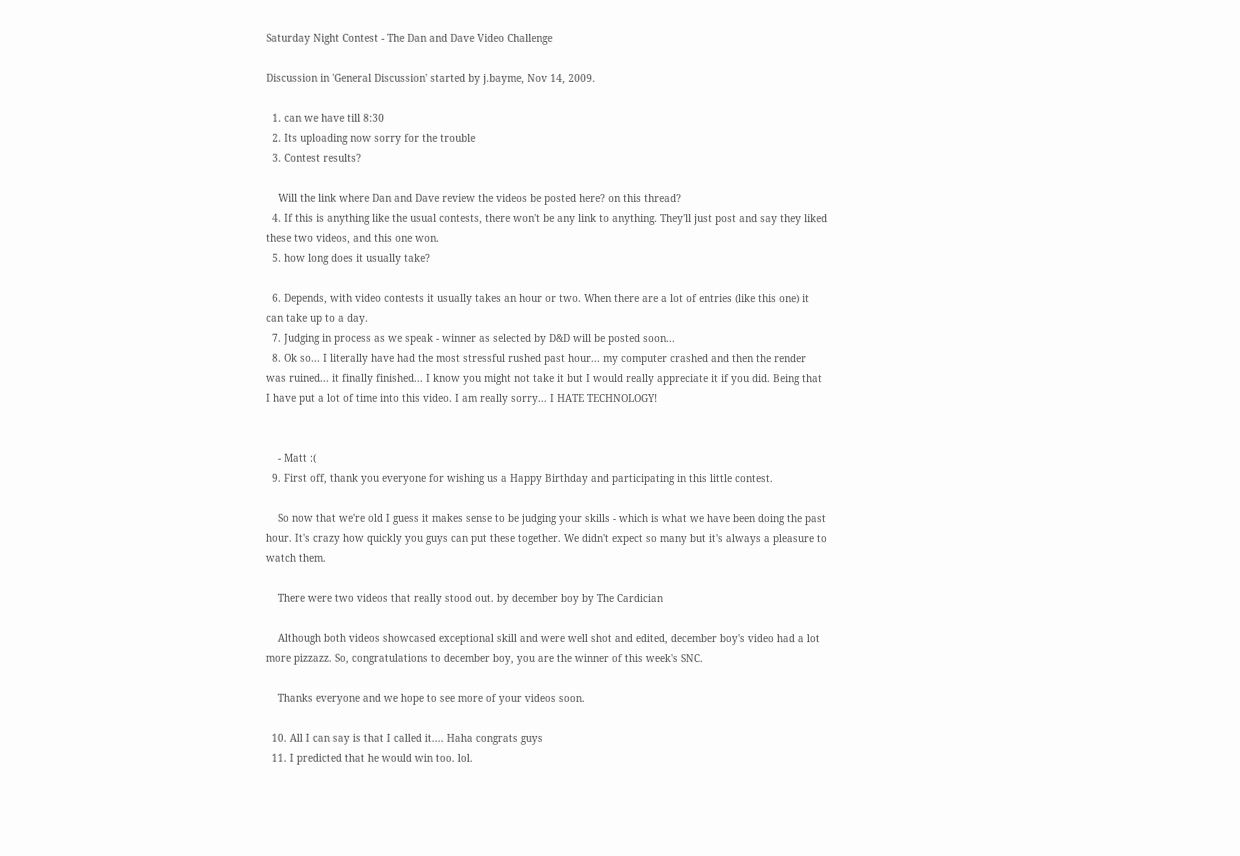Saturday Night Contest - The Dan and Dave Video Challenge

Discussion in 'General Discussion' started by j.bayme, Nov 14, 2009.

  1. can we have till 8:30
  2. Its uploading now sorry for the trouble
  3. Contest results?

    Will the link where Dan and Dave review the videos be posted here? on this thread?
  4. If this is anything like the usual contests, there won't be any link to anything. They'll just post and say they liked these two videos, and this one won.
  5. how long does it usually take?

  6. Depends, with video contests it usually takes an hour or two. When there are a lot of entries (like this one) it can take up to a day.
  7. Judging in process as we speak - winner as selected by D&D will be posted soon...
  8. Ok so... I literally have had the most stressful rushed past hour... my computer crashed and then the render was ruined... it finally finished... I know you might not take it but I would really appreciate it if you did. Being that I have put a lot of time into this video. I am really sorry... I HATE TECHNOLOGY!


    - Matt :(
  9. First off, thank you everyone for wishing us a Happy Birthday and participating in this little contest.

    So now that we're old I guess it makes sense to be judging your skills - which is what we have been doing the past hour. It's crazy how quickly you guys can put these together. We didn't expect so many but it's always a pleasure to watch them.

    There were two videos that really stood out. by december boy by The Cardician

    Although both videos showcased exceptional skill and were well shot and edited, december boy's video had a lot more pizzazz. So, congratulations to december boy, you are the winner of this week's SNC.

    Thanks everyone and we hope to see more of your videos soon.

  10. All I can say is that I called it.... Haha congrats guys
  11. I predicted that he would win too. lol.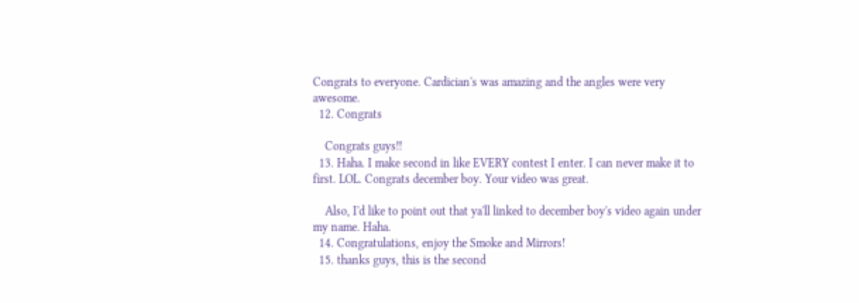Congrats to everyone. Cardician's was amazing and the angles were very awesome.
  12. Congrats

    Congrats guys!!
  13. Haha. I make second in like EVERY contest I enter. I can never make it to first. LOL. Congrats december boy. Your video was great.

    Also, I'd like to point out that ya'll linked to december boy's video again under my name. Haha.
  14. Congratulations, enjoy the Smoke and Mirrors!
  15. thanks guys, this is the second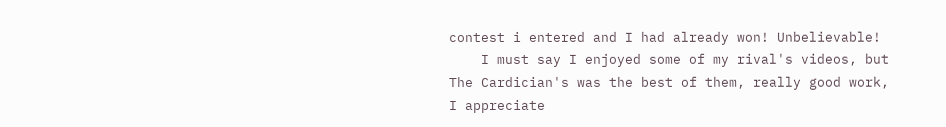contest i entered and I had already won! Unbelievable!
    I must say I enjoyed some of my rival's videos, but The Cardician's was the best of them, really good work, I appreciate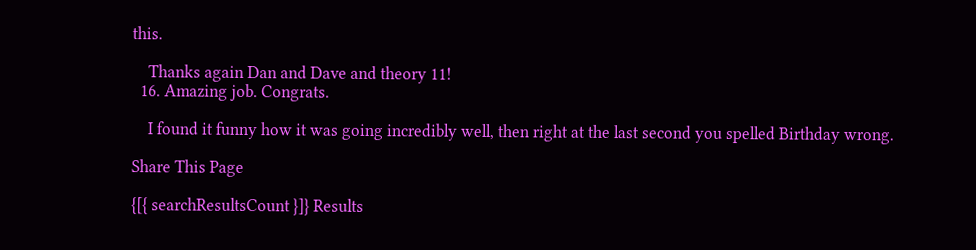this.

    Thanks again Dan and Dave and theory 11!
  16. Amazing job. Congrats.

    I found it funny how it was going incredibly well, then right at the last second you spelled Birthday wrong.

Share This Page

{[{ searchResultsCount }]} Results